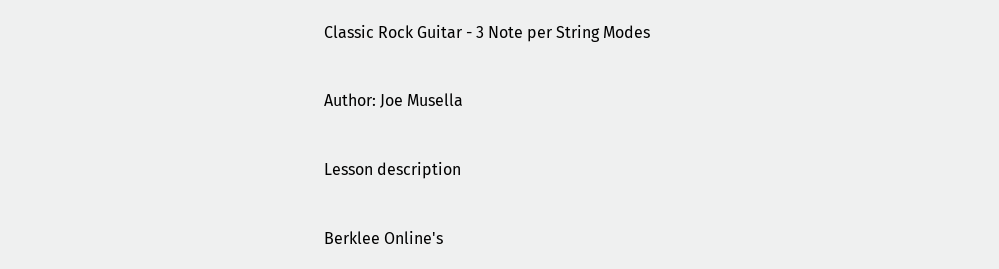Classic Rock Guitar - 3 Note per String Modes

Author: Joe Musella

Lesson description

Berklee Online's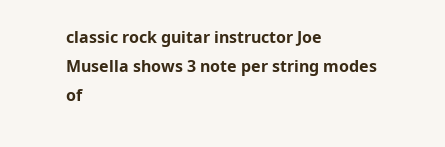classic rock guitar instructor Joe Musella shows 3 note per string modes of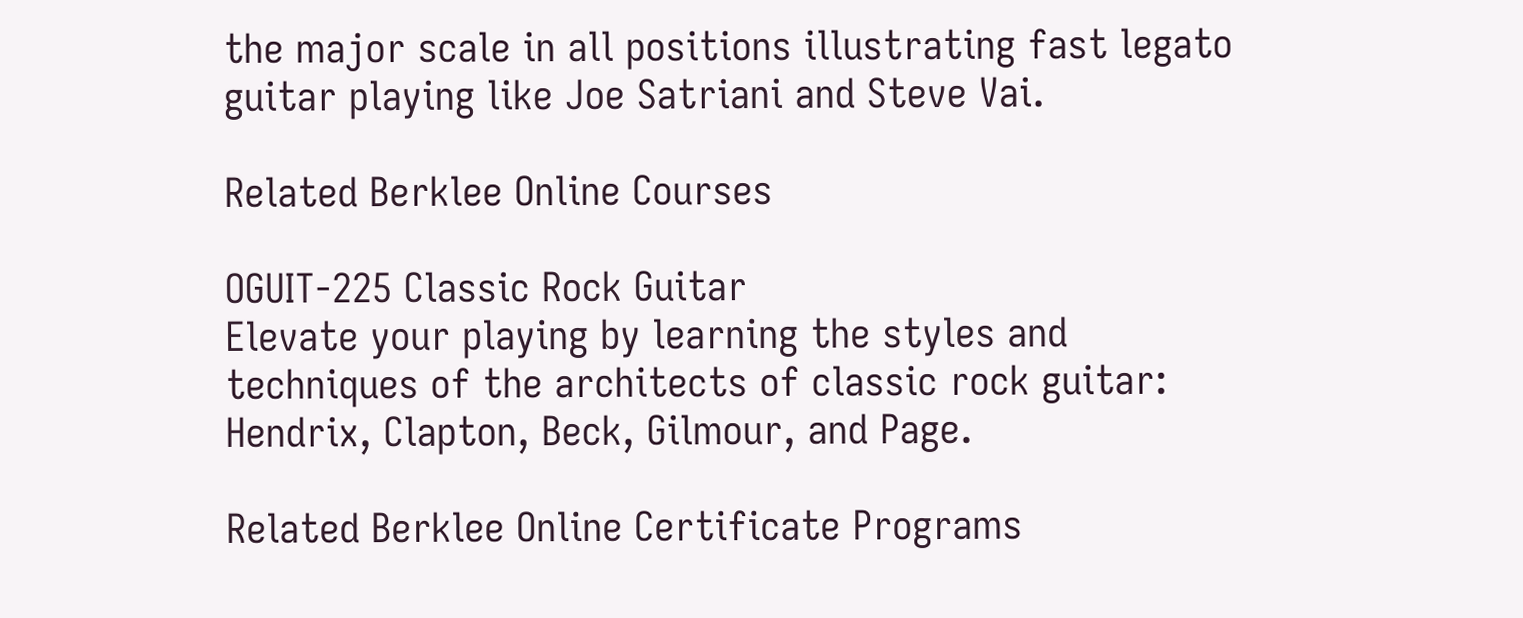the major scale in all positions illustrating fast legato guitar playing like Joe Satriani and Steve Vai.

Related Berklee Online Courses

OGUIT-225 Classic Rock Guitar
Elevate your playing by learning the styles and techniques of the architects of classic rock guitar: Hendrix, Clapton, Beck, Gilmour, and Page.

Related Berklee Online Certificate Programs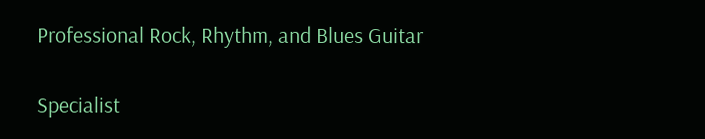Professional Rock, Rhythm, and Blues Guitar

Specialist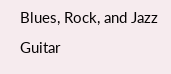Blues, Rock, and Jazz Guitar